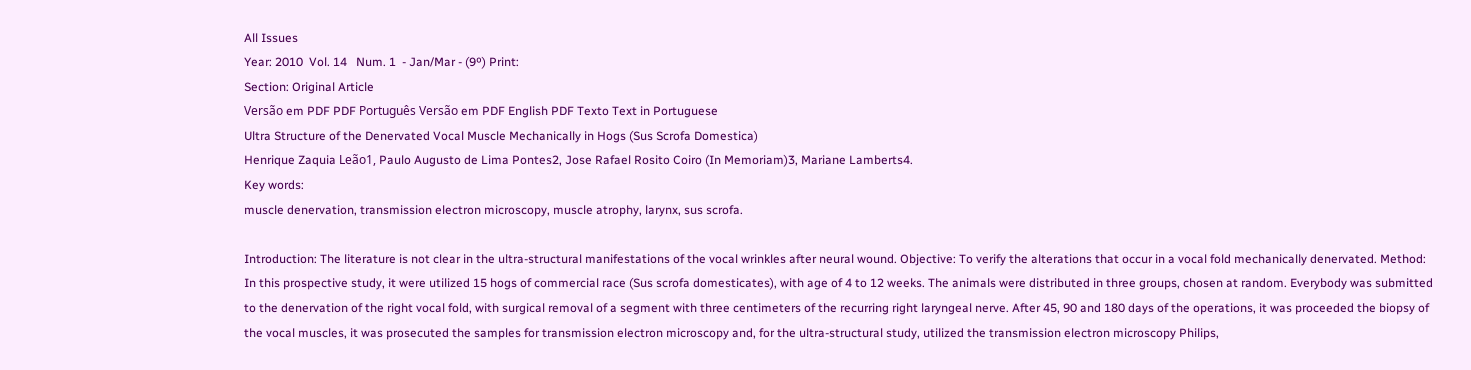All Issues
Year: 2010  Vol. 14   Num. 1  - Jan/Mar - (9º) Print:
Section: Original Article
Versão em PDF PDF Português Versão em PDF English PDF Texto Text in Portuguese
Ultra Structure of the Denervated Vocal Muscle Mechanically in Hogs (Sus Scrofa Domestica)
Henrique Zaquia Leão1, Paulo Augusto de Lima Pontes2, Jose Rafael Rosito Coiro (In Memoriam)3, Mariane Lamberts4.
Key words:
muscle denervation, transmission electron microscopy, muscle atrophy, larynx, sus scrofa.

Introduction: The literature is not clear in the ultra-structural manifestations of the vocal wrinkles after neural wound. Objective: To verify the alterations that occur in a vocal fold mechanically denervated. Method: In this prospective study, it were utilized 15 hogs of commercial race (Sus scrofa domesticates), with age of 4 to 12 weeks. The animals were distributed in three groups, chosen at random. Everybody was submitted to the denervation of the right vocal fold, with surgical removal of a segment with three centimeters of the recurring right laryngeal nerve. After 45, 90 and 180 days of the operations, it was proceeded the biopsy of the vocal muscles, it was prosecuted the samples for transmission electron microscopy and, for the ultra-structural study, utilized the transmission electron microscopy Philips,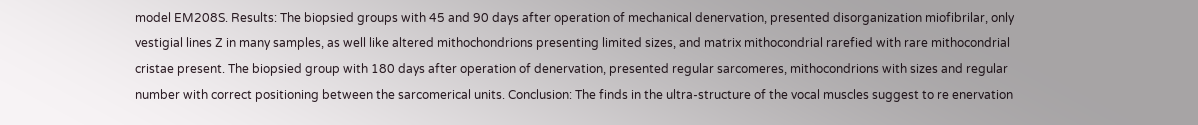model EM208S. Results: The biopsied groups with 45 and 90 days after operation of mechanical denervation, presented disorganization miofibrilar, only vestigial lines Z in many samples, as well like altered mithochondrions presenting limited sizes, and matrix mithocondrial rarefied with rare mithocondrial cristae present. The biopsied group with 180 days after operation of denervation, presented regular sarcomeres, mithocondrions with sizes and regular number with correct positioning between the sarcomerical units. Conclusion: The finds in the ultra-structure of the vocal muscles suggest to re enervation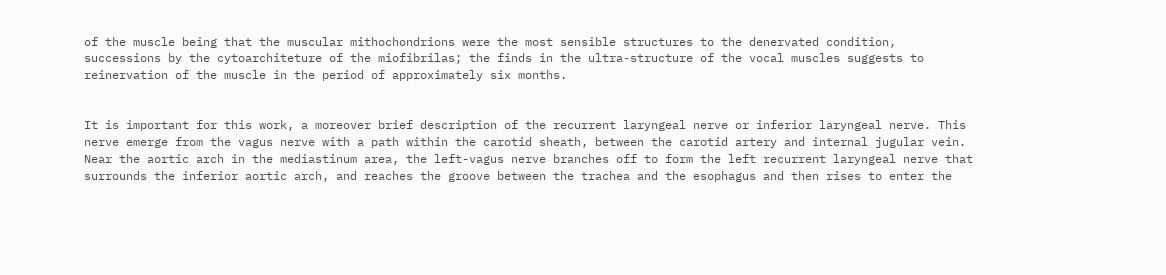of the muscle being that the muscular mithochondrions were the most sensible structures to the denervated condition, successions by the cytoarchiteture of the miofibrilas; the finds in the ultra-structure of the vocal muscles suggests to reinervation of the muscle in the period of approximately six months.


It is important for this work, a moreover brief description of the recurrent laryngeal nerve or inferior laryngeal nerve. This nerve emerge from the vagus nerve with a path within the carotid sheath, between the carotid artery and internal jugular vein. Near the aortic arch in the mediastinum area, the left-vagus nerve branches off to form the left recurrent laryngeal nerve that surrounds the inferior aortic arch, and reaches the groove between the trachea and the esophagus and then rises to enter the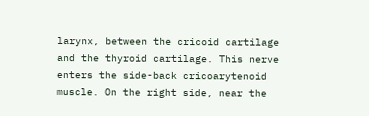larynx, between the cricoid cartilage and the thyroid cartilage. This nerve enters the side-back cricoarytenoid muscle. On the right side, near the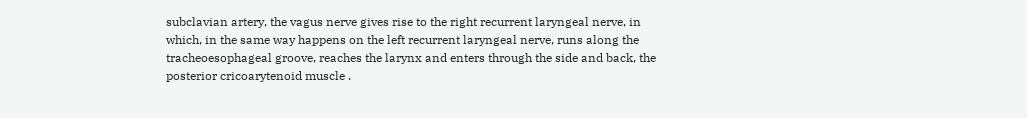subclavian artery, the vagus nerve gives rise to the right recurrent laryngeal nerve, in which, in the same way happens on the left recurrent laryngeal nerve, runs along the tracheoesophageal groove, reaches the larynx and enters through the side and back, the posterior cricoarytenoid muscle .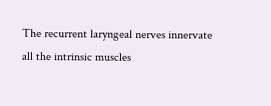The recurrent laryngeal nerves innervate all the intrinsic muscles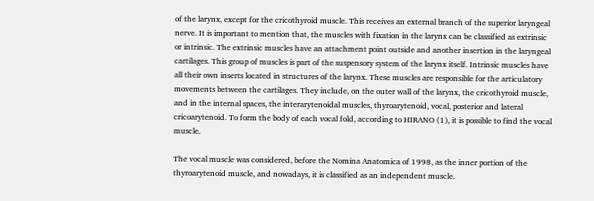of the larynx, except for the cricothyroid muscle. This receives an external branch of the superior laryngeal nerve. It is important to mention that, the muscles with fixation in the larynx can be classified as extrinsic or intrinsic. The extrinsic muscles have an attachment point outside and another insertion in the laryngeal cartilages. This group of muscles is part of the suspensory system of the larynx itself. Intrinsic muscles have all their own inserts located in structures of the larynx. These muscles are responsible for the articulatory movements between the cartilages. They include, on the outer wall of the larynx, the cricothyroid muscle, and in the internal spaces, the interarytenoidal muscles, thyroarytenoid, vocal, posterior and lateral cricoarytenoid. To form the body of each vocal fold, according to HIRANO (1), it is possible to find the vocal muscle.

The vocal muscle was considered, before the Nomina Anatomica of 1998, as the inner portion of the thyroarytenoid muscle, and nowadays, it is classified as an independent muscle.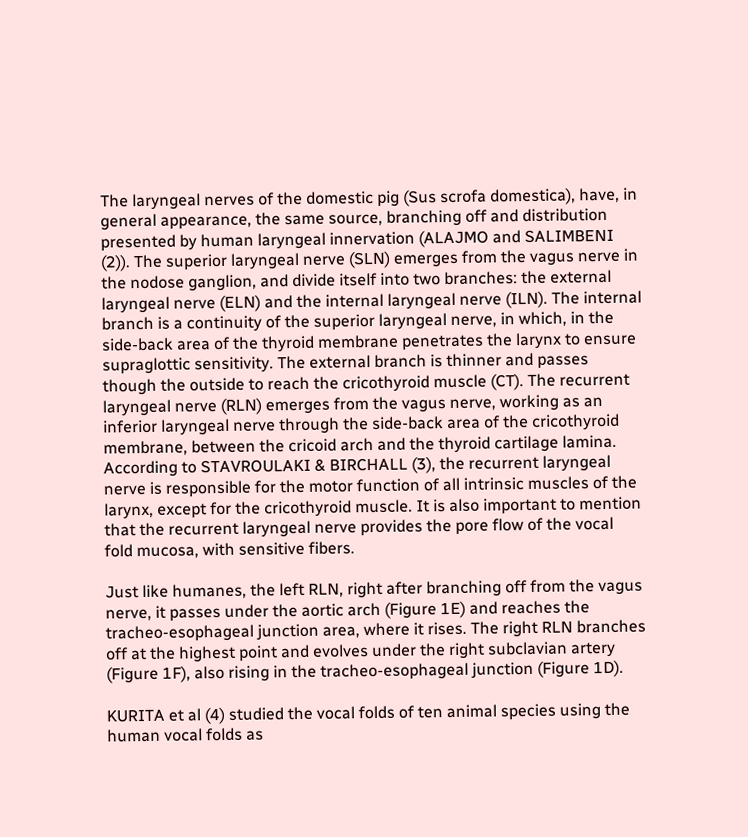The laryngeal nerves of the domestic pig (Sus scrofa domestica), have, in general appearance, the same source, branching off and distribution presented by human laryngeal innervation (ALAJMO and SALIMBENI (2)). The superior laryngeal nerve (SLN) emerges from the vagus nerve in the nodose ganglion, and divide itself into two branches: the external laryngeal nerve (ELN) and the internal laryngeal nerve (ILN). The internal branch is a continuity of the superior laryngeal nerve, in which, in the side-back area of the thyroid membrane penetrates the larynx to ensure supraglottic sensitivity. The external branch is thinner and passes though the outside to reach the cricothyroid muscle (CT). The recurrent laryngeal nerve (RLN) emerges from the vagus nerve, working as an inferior laryngeal nerve through the side-back area of the cricothyroid membrane, between the cricoid arch and the thyroid cartilage lamina. According to STAVROULAKI & BIRCHALL (3), the recurrent laryngeal nerve is responsible for the motor function of all intrinsic muscles of the larynx, except for the cricothyroid muscle. It is also important to mention that the recurrent laryngeal nerve provides the pore flow of the vocal fold mucosa, with sensitive fibers.

Just like humanes, the left RLN, right after branching off from the vagus nerve, it passes under the aortic arch (Figure 1E) and reaches the tracheo-esophageal junction area, where it rises. The right RLN branches off at the highest point and evolves under the right subclavian artery (Figure 1F), also rising in the tracheo-esophageal junction (Figure 1D).

KURITA et al (4) studied the vocal folds of ten animal species using the human vocal folds as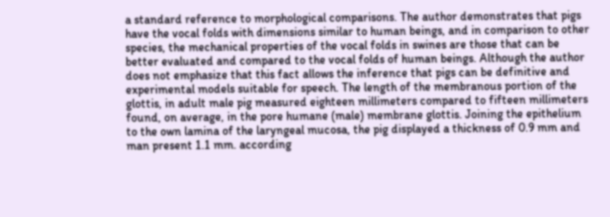a standard reference to morphological comparisons. The author demonstrates that pigs have the vocal folds with dimensions similar to human beings, and in comparison to other species, the mechanical properties of the vocal folds in swines are those that can be better evaluated and compared to the vocal folds of human beings. Although the author does not emphasize that this fact allows the inference that pigs can be definitive and experimental models suitable for speech. The length of the membranous portion of the glottis, in adult male pig measured eighteen millimeters compared to fifteen millimeters found, on average, in the pore humane (male) membrane glottis. Joining the epithelium to the own lamina of the laryngeal mucosa, the pig displayed a thickness of 0.9 mm and man present 1.1 mm. according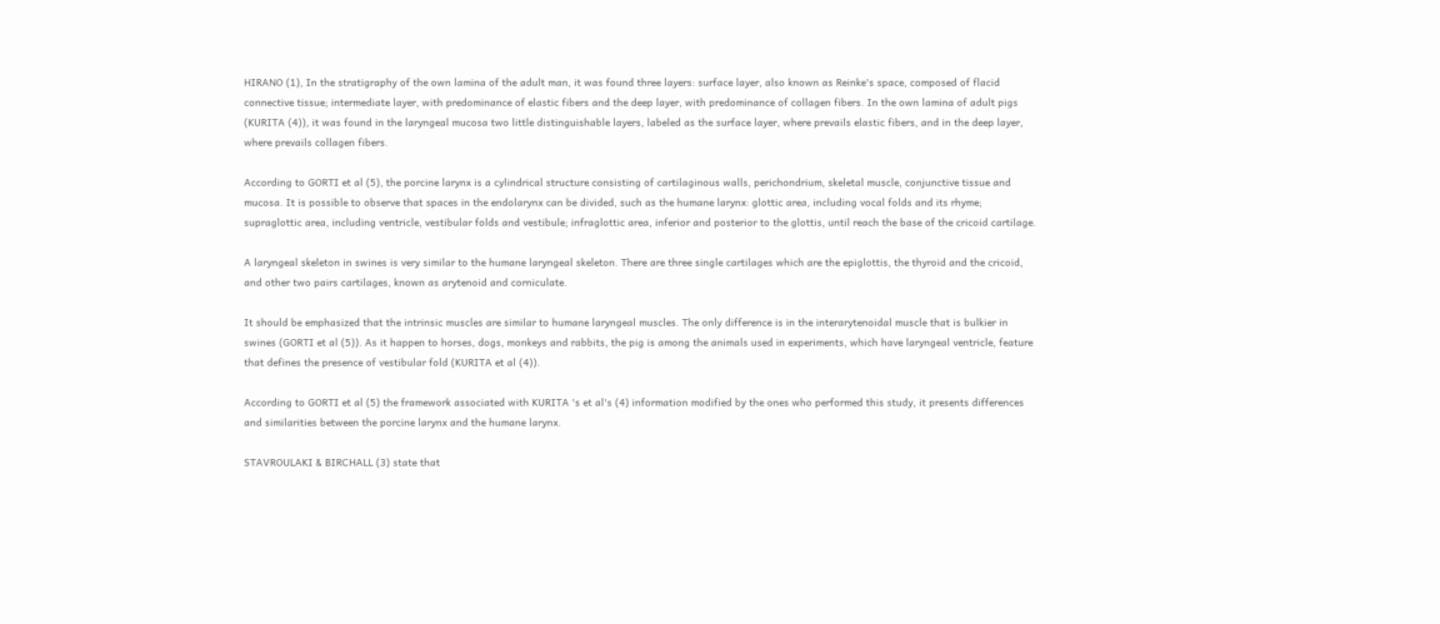HIRANO (1), In the stratigraphy of the own lamina of the adult man, it was found three layers: surface layer, also known as Reinke's space, composed of flacid connective tissue; intermediate layer, with predominance of elastic fibers and the deep layer, with predominance of collagen fibers. In the own lamina of adult pigs (KURITA (4)), it was found in the laryngeal mucosa two little distinguishable layers, labeled as the surface layer, where prevails elastic fibers, and in the deep layer, where prevails collagen fibers.

According to GORTI et al (5), the porcine larynx is a cylindrical structure consisting of cartilaginous walls, perichondrium, skeletal muscle, conjunctive tissue and mucosa. It is possible to observe that spaces in the endolarynx can be divided, such as the humane larynx: glottic area, including vocal folds and its rhyme; supraglottic area, including ventricle, vestibular folds and vestibule; infraglottic area, inferior and posterior to the glottis, until reach the base of the cricoid cartilage.

A laryngeal skeleton in swines is very similar to the humane laryngeal skeleton. There are three single cartilages which are the epiglottis, the thyroid and the cricoid, and other two pairs cartilages, known as arytenoid and corniculate.

It should be emphasized that the intrinsic muscles are similar to humane laryngeal muscles. The only difference is in the interarytenoidal muscle that is bulkier in swines (GORTI et al (5)). As it happen to horses, dogs, monkeys and rabbits, the pig is among the animals used in experiments, which have laryngeal ventricle, feature that defines the presence of vestibular fold (KURITA et al (4)).

According to GORTI et al (5) the framework associated with KURITA 's et al's (4) information modified by the ones who performed this study, it presents differences and similarities between the porcine larynx and the humane larynx.

STAVROULAKI & BIRCHALL (3) state that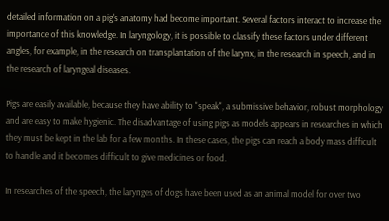detailed information on a pig's anatomy had become important. Several factors interact to increase the importance of this knowledge. In laryngology, it is possible to classify these factors under different angles, for example, in the research on transplantation of the larynx, in the research in speech, and in the research of laryngeal diseases.

Pigs are easily available, because they have ability to "speak", a submissive behavior, robust morphology and are easy to make hygienic. The disadvantage of using pigs as models appears in researches in which they must be kept in the lab for a few months. In these cases, the pigs can reach a body mass difficult to handle and it becomes difficult to give medicines or food.

In researches of the speech, the larynges of dogs have been used as an animal model for over two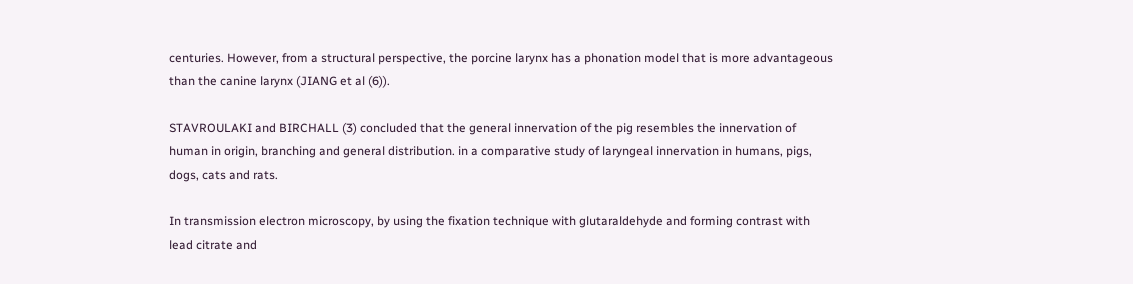centuries. However, from a structural perspective, the porcine larynx has a phonation model that is more advantageous than the canine larynx (JIANG et al (6)).

STAVROULAKI and BIRCHALL (3) concluded that the general innervation of the pig resembles the innervation of human in origin, branching and general distribution. in a comparative study of laryngeal innervation in humans, pigs, dogs, cats and rats.

In transmission electron microscopy, by using the fixation technique with glutaraldehyde and forming contrast with lead citrate and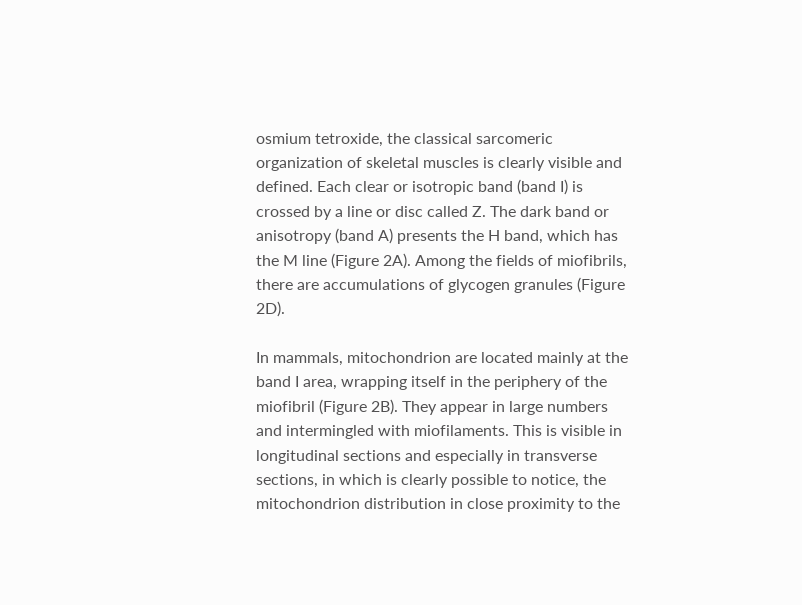osmium tetroxide, the classical sarcomeric organization of skeletal muscles is clearly visible and defined. Each clear or isotropic band (band I) is crossed by a line or disc called Z. The dark band or anisotropy (band A) presents the H band, which has the M line (Figure 2A). Among the fields of miofibrils, there are accumulations of glycogen granules (Figure 2D).

In mammals, mitochondrion are located mainly at the band I area, wrapping itself in the periphery of the miofibril (Figure 2B). They appear in large numbers and intermingled with miofilaments. This is visible in longitudinal sections and especially in transverse sections, in which is clearly possible to notice, the mitochondrion distribution in close proximity to the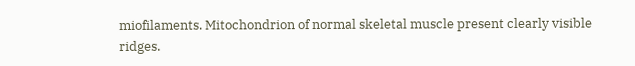miofilaments. Mitochondrion of normal skeletal muscle present clearly visible ridges.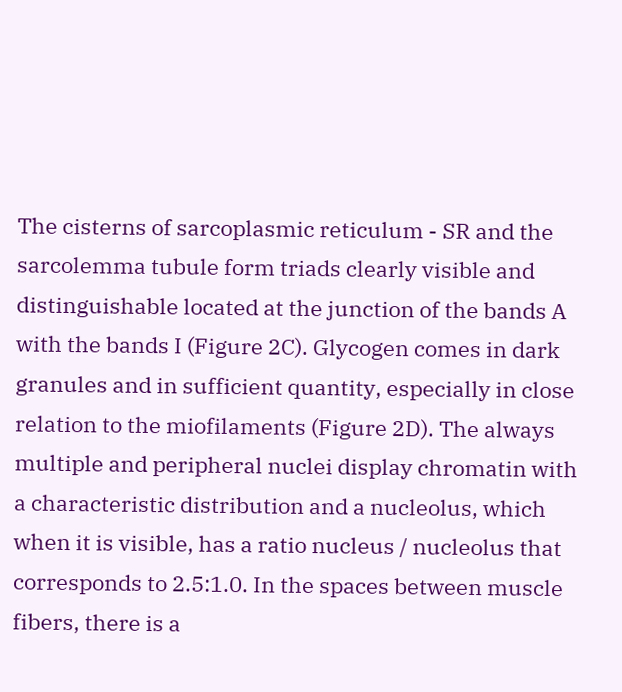The cisterns of sarcoplasmic reticulum - SR and the sarcolemma tubule form triads clearly visible and distinguishable located at the junction of the bands A with the bands I (Figure 2C). Glycogen comes in dark granules and in sufficient quantity, especially in close relation to the miofilaments (Figure 2D). The always multiple and peripheral nuclei display chromatin with a characteristic distribution and a nucleolus, which when it is visible, has a ratio nucleus / nucleolus that corresponds to 2.5:1.0. In the spaces between muscle fibers, there is a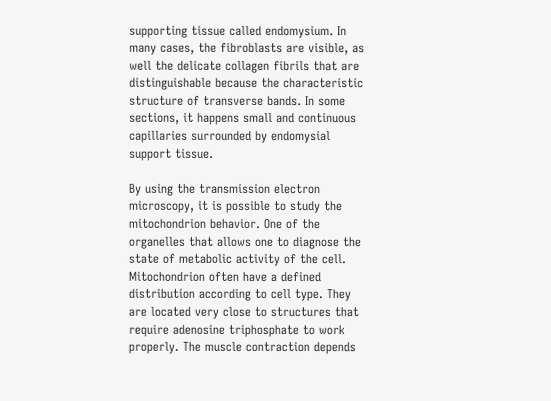supporting tissue called endomysium. In many cases, the fibroblasts are visible, as well the delicate collagen fibrils that are distinguishable because the characteristic structure of transverse bands. In some sections, it happens small and continuous capillaries surrounded by endomysial support tissue.

By using the transmission electron microscopy, it is possible to study the mitochondrion behavior. One of the organelles that allows one to diagnose the state of metabolic activity of the cell. Mitochondrion often have a defined distribution according to cell type. They are located very close to structures that require adenosine triphosphate to work properly. The muscle contraction depends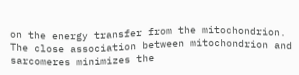on the energy transfer from the mitochondrion. The close association between mitochondrion and sarcomeres minimizes the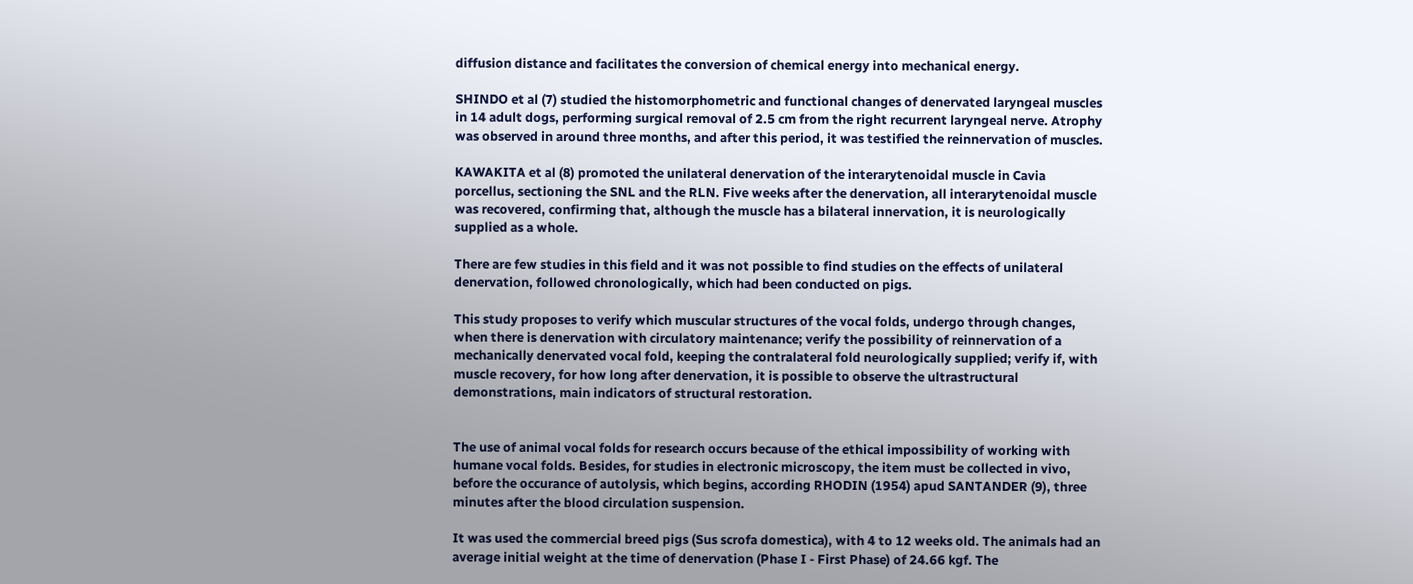diffusion distance and facilitates the conversion of chemical energy into mechanical energy.

SHINDO et al (7) studied the histomorphometric and functional changes of denervated laryngeal muscles in 14 adult dogs, performing surgical removal of 2.5 cm from the right recurrent laryngeal nerve. Atrophy was observed in around three months, and after this period, it was testified the reinnervation of muscles.

KAWAKITA et al (8) promoted the unilateral denervation of the interarytenoidal muscle in Cavia porcellus, sectioning the SNL and the RLN. Five weeks after the denervation, all interarytenoidal muscle was recovered, confirming that, although the muscle has a bilateral innervation, it is neurologically supplied as a whole.

There are few studies in this field and it was not possible to find studies on the effects of unilateral denervation, followed chronologically, which had been conducted on pigs.

This study proposes to verify which muscular structures of the vocal folds, undergo through changes, when there is denervation with circulatory maintenance; verify the possibility of reinnervation of a mechanically denervated vocal fold, keeping the contralateral fold neurologically supplied; verify if, with muscle recovery, for how long after denervation, it is possible to observe the ultrastructural demonstrations, main indicators of structural restoration.


The use of animal vocal folds for research occurs because of the ethical impossibility of working with humane vocal folds. Besides, for studies in electronic microscopy, the item must be collected in vivo, before the occurance of autolysis, which begins, according RHODIN (1954) apud SANTANDER (9), three minutes after the blood circulation suspension.

It was used the commercial breed pigs (Sus scrofa domestica), with 4 to 12 weeks old. The animals had an average initial weight at the time of denervation (Phase I - First Phase) of 24.66 kgf. The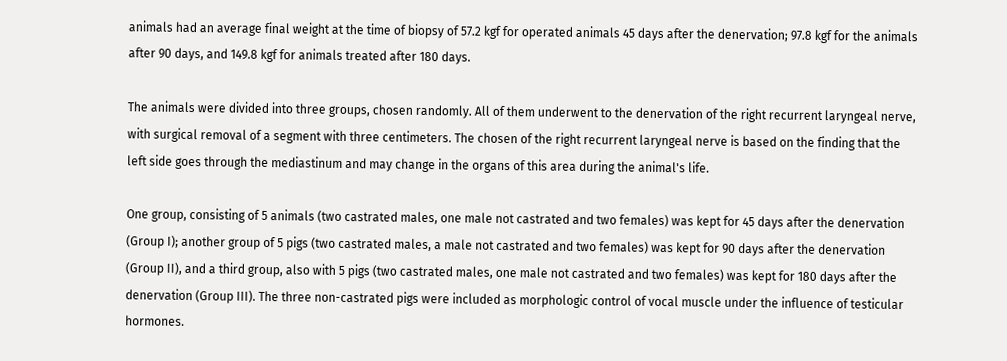animals had an average final weight at the time of biopsy of 57.2 kgf for operated animals 45 days after the denervation; 97.8 kgf for the animals after 90 days, and 149.8 kgf for animals treated after 180 days.

The animals were divided into three groups, chosen randomly. All of them underwent to the denervation of the right recurrent laryngeal nerve, with surgical removal of a segment with three centimeters. The chosen of the right recurrent laryngeal nerve is based on the finding that the left side goes through the mediastinum and may change in the organs of this area during the animal's life.

One group, consisting of 5 animals (two castrated males, one male not castrated and two females) was kept for 45 days after the denervation (Group I); another group of 5 pigs (two castrated males, a male not castrated and two females) was kept for 90 days after the denervation (Group II), and a third group, also with 5 pigs (two castrated males, one male not castrated and two females) was kept for 180 days after the denervation (Group III). The three non-castrated pigs were included as morphologic control of vocal muscle under the influence of testicular hormones.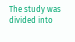The study was divided into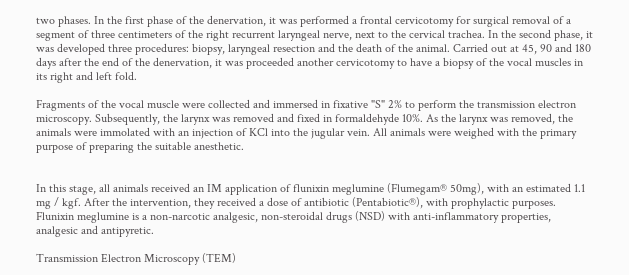two phases. In the first phase of the denervation, it was performed a frontal cervicotomy for surgical removal of a segment of three centimeters of the right recurrent laryngeal nerve, next to the cervical trachea. In the second phase, it was developed three procedures: biopsy, laryngeal resection and the death of the animal. Carried out at 45, 90 and 180 days after the end of the denervation, it was proceeded another cervicotomy to have a biopsy of the vocal muscles in its right and left fold.

Fragments of the vocal muscle were collected and immersed in fixative "S" 2% to perform the transmission electron microscopy. Subsequently, the larynx was removed and fixed in formaldehyde 10%. As the larynx was removed, the animals were immolated with an injection of KCl into the jugular vein. All animals were weighed with the primary purpose of preparing the suitable anesthetic.


In this stage, all animals received an IM application of flunixin meglumine (Flumegam® 50mg), with an estimated 1.1 mg / kgf. After the intervention, they received a dose of antibiotic (Pentabiotic®), with prophylactic purposes. Flunixin meglumine is a non-narcotic analgesic, non-steroidal drugs (NSD) with anti-inflammatory properties, analgesic and antipyretic.

Transmission Electron Microscopy (TEM)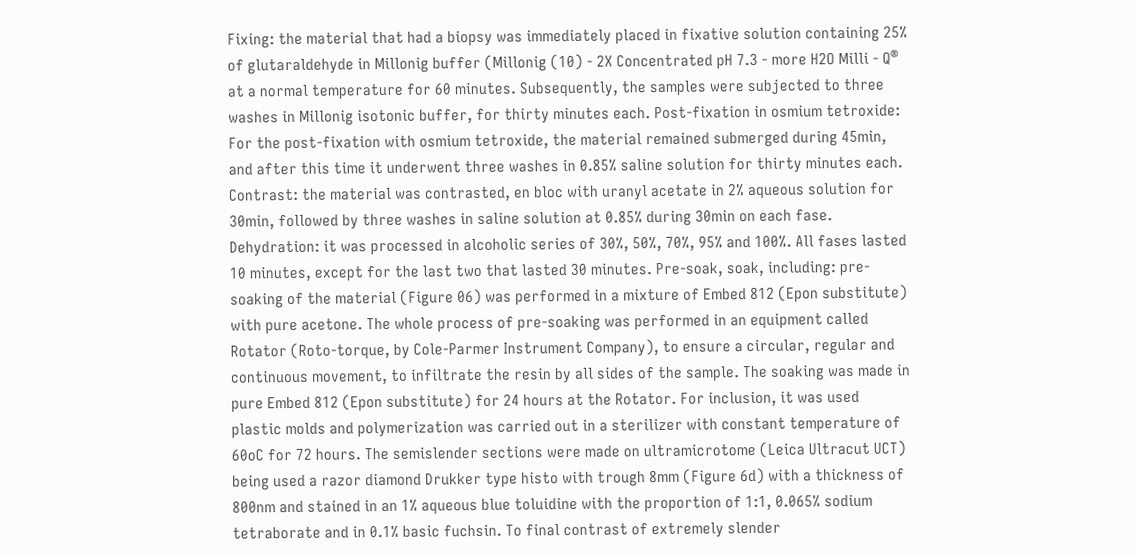Fixing: the material that had a biopsy was immediately placed in fixative solution containing 25% of glutaraldehyde in Millonig buffer (Millonig (10) - 2X Concentrated pH 7.3 - more H2O Milli - Q® at a normal temperature for 60 minutes. Subsequently, the samples were subjected to three washes in Millonig isotonic buffer, for thirty minutes each. Post-fixation in osmium tetroxide: For the post-fixation with osmium tetroxide, the material remained submerged during 45min, and after this time it underwent three washes in 0.85% saline solution for thirty minutes each. Contrast: the material was contrasted, en bloc with uranyl acetate in 2% aqueous solution for 30min, followed by three washes in saline solution at 0.85% during 30min on each fase. Dehydration: it was processed in alcoholic series of 30%, 50%, 70%, 95% and 100%. All fases lasted 10 minutes, except for the last two that lasted 30 minutes. Pre-soak, soak, including: pre-soaking of the material (Figure 06) was performed in a mixture of Embed 812 (Epon substitute) with pure acetone. The whole process of pre-soaking was performed in an equipment called Rotator (Roto-torque, by Cole-Parmer Instrument Company), to ensure a circular, regular and continuous movement, to infiltrate the resin by all sides of the sample. The soaking was made in pure Embed 812 (Epon substitute) for 24 hours at the Rotator. For inclusion, it was used plastic molds and polymerization was carried out in a sterilizer with constant temperature of 60oC for 72 hours. The semislender sections were made on ultramicrotome (Leica Ultracut UCT) being used a razor diamond Drukker type histo with trough 8mm (Figure 6d) with a thickness of 800nm and stained in an 1% aqueous blue toluidine with the proportion of 1:1, 0.065% sodium tetraborate and in 0.1% basic fuchsin. To final contrast of extremely slender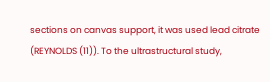sections on canvas support, it was used lead citrate (REYNOLDS (11)). To the ultrastructural study,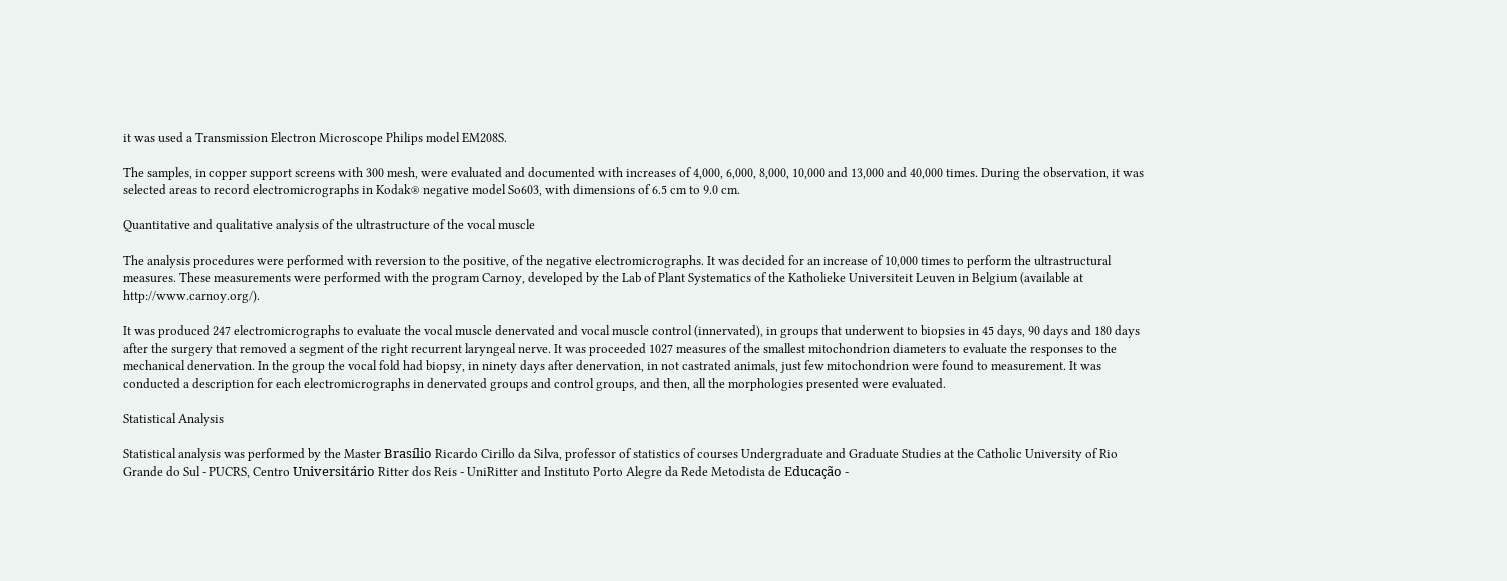it was used a Transmission Electron Microscope Philips model EM208S.

The samples, in copper support screens with 300 mesh, were evaluated and documented with increases of 4,000, 6,000, 8,000, 10,000 and 13,000 and 40,000 times. During the observation, it was selected areas to record electromicrographs in Kodak® negative model So603, with dimensions of 6.5 cm to 9.0 cm.

Quantitative and qualitative analysis of the ultrastructure of the vocal muscle

The analysis procedures were performed with reversion to the positive, of the negative electromicrographs. It was decided for an increase of 10,000 times to perform the ultrastructural measures. These measurements were performed with the program Carnoy, developed by the Lab of Plant Systematics of the Katholieke Universiteit Leuven in Belgium (available at http://www.carnoy.org/).

It was produced 247 electromicrographs to evaluate the vocal muscle denervated and vocal muscle control (innervated), in groups that underwent to biopsies in 45 days, 90 days and 180 days after the surgery that removed a segment of the right recurrent laryngeal nerve. It was proceeded 1027 measures of the smallest mitochondrion diameters to evaluate the responses to the mechanical denervation. In the group the vocal fold had biopsy, in ninety days after denervation, in not castrated animals, just few mitochondrion were found to measurement. It was conducted a description for each electromicrographs in denervated groups and control groups, and then, all the morphologies presented were evaluated.

Statistical Analysis

Statistical analysis was performed by the Master Brasílio Ricardo Cirillo da Silva, professor of statistics of courses Undergraduate and Graduate Studies at the Catholic University of Rio Grande do Sul - PUCRS, Centro Universitário Ritter dos Reis - UniRitter and Instituto Porto Alegre da Rede Metodista de Educação -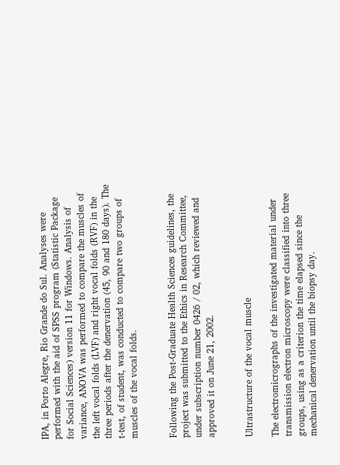IPA, in Porto Alegre, Rio Grande do Sul. Analyses were performed with the aid of SPSS program (Statistic Package for Social Sciences) version 11 for Windows. Analysis of variance, ANOVA was performed to compare the muscles of the left vocal folds (LVF) and right vocal folds (RVF) in the three periods after the denervation (45, 90 and 180 days). The t-test, of student, was conducted to compare two groups of muscles of the vocal folds.


Following the Post-Graduate Health Sciences guidelines, the project was submitted to the Ethics in Research Committee, under subscription number 0426 / 02, which reviewed and approved it on June 21, 2002.


Ultrastructure of the vocal muscle

The electromicrographs of the investigated material under transmission electron microscopy were classified into three groups, using as a criterion the time elapsed since the mechanical denervation until the biopsy day.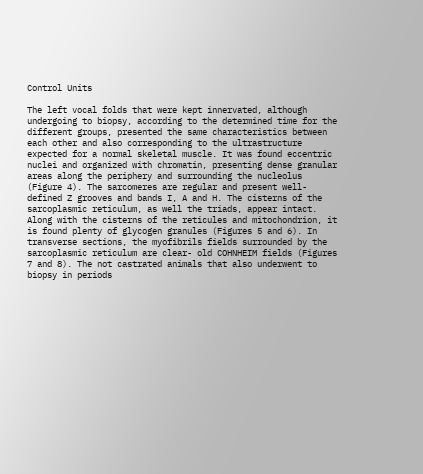Control Units

The left vocal folds that were kept innervated, although undergoing to biopsy, according to the determined time for the different groups, presented the same characteristics between each other and also corresponding to the ultrastructure expected for a normal skeletal muscle. It was found eccentric nuclei and organized with chromatin, presenting dense granular areas along the periphery and surrounding the nucleolus (Figure 4). The sarcomeres are regular and present well-defined Z grooves and bands I, A and H. The cisterns of the sarcoplasmic reticulum, as well the triads, appear intact. Along with the cisterns of the reticules and mitochondrion, it is found plenty of glycogen granules (Figures 5 and 6). In transverse sections, the myofibrils fields surrounded by the sarcoplasmic reticulum are clear- old COHNHEIM fields (Figures 7 and 8). The not castrated animals that also underwent to biopsy in periods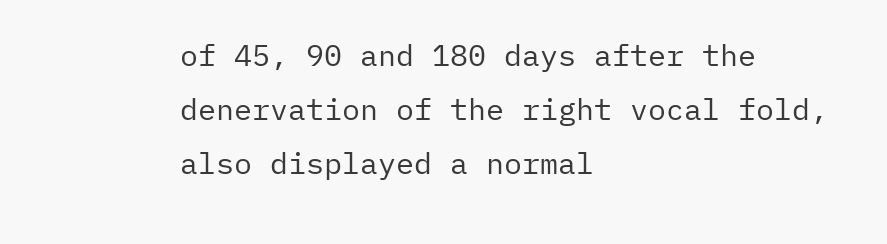of 45, 90 and 180 days after the denervation of the right vocal fold, also displayed a normal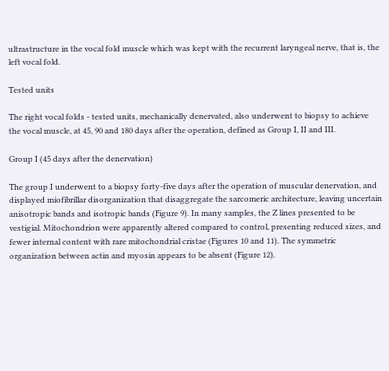ultrastructure in the vocal fold muscle which was kept with the recurrent laryngeal nerve, that is, the left vocal fold.

Tested units

The right vocal folds - tested units, mechanically denervated, also underwent to biopsy to achieve the vocal muscle, at 45, 90 and 180 days after the operation, defined as Group I, II and III.

Group I (45 days after the denervation)

The group I underwent to a biopsy forty-five days after the operation of muscular denervation, and displayed miofibrillar disorganization that disaggregate the sarcomeric architecture, leaving uncertain anisotropic bands and isotropic bands (Figure 9). In many samples, the Z lines presented to be vestigial. Mitochondrion were apparently altered compared to control, presenting reduced sizes, and fewer internal content with rare mitochondrial cristae (Figures 10 and 11). The symmetric organization between actin and myosin appears to be absent (Figure 12).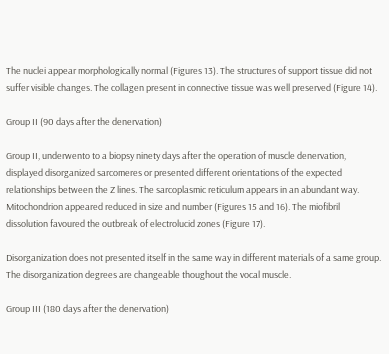The nuclei appear morphologically normal (Figures 13). The structures of support tissue did not suffer visible changes. The collagen present in connective tissue was well preserved (Figure 14).

Group II (90 days after the denervation)

Group II, underwento to a biopsy ninety days after the operation of muscle denervation, displayed disorganized sarcomeres or presented different orientations of the expected relationships between the Z lines. The sarcoplasmic reticulum appears in an abundant way. Mitochondrion appeared reduced in size and number (Figures 15 and 16). The miofibril dissolution favoured the outbreak of electrolucid zones (Figure 17).

Disorganization does not presented itself in the same way in different materials of a same group. The disorganization degrees are changeable thoughout the vocal muscle.

Group III (180 days after the denervation)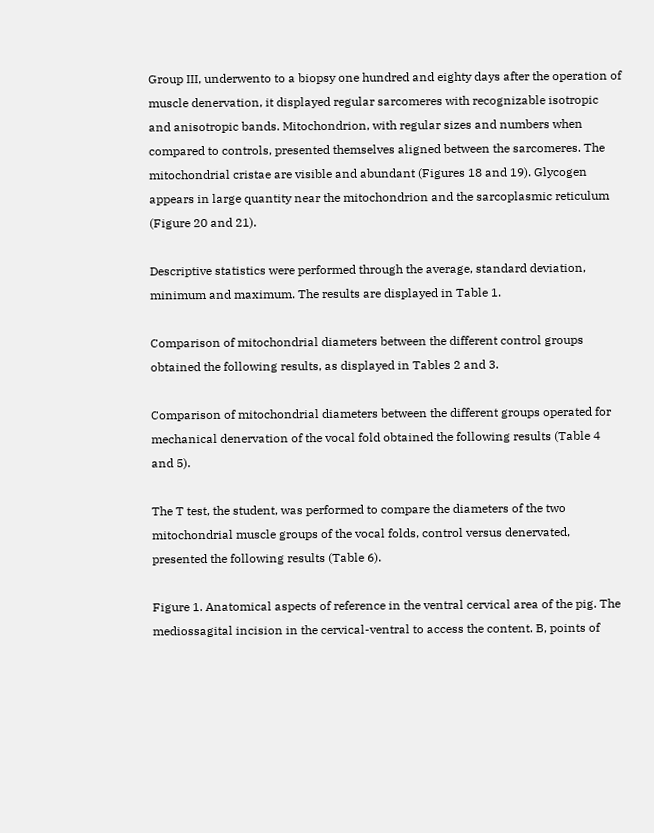Group III, underwento to a biopsy one hundred and eighty days after the operation of muscle denervation, it displayed regular sarcomeres with recognizable isotropic and anisotropic bands. Mitochondrion, with regular sizes and numbers when compared to controls, presented themselves aligned between the sarcomeres. The mitochondrial cristae are visible and abundant (Figures 18 and 19). Glycogen appears in large quantity near the mitochondrion and the sarcoplasmic reticulum (Figure 20 and 21).

Descriptive statistics were performed through the average, standard deviation, minimum and maximum. The results are displayed in Table 1.

Comparison of mitochondrial diameters between the different control groups obtained the following results, as displayed in Tables 2 and 3.

Comparison of mitochondrial diameters between the different groups operated for mechanical denervation of the vocal fold obtained the following results (Table 4 and 5).

The T test, the student, was performed to compare the diameters of the two mitochondrial muscle groups of the vocal folds, control versus denervated, presented the following results (Table 6).

Figure 1. Anatomical aspects of reference in the ventral cervical area of the pig. The mediossagital incision in the cervical-ventral to access the content. B, points of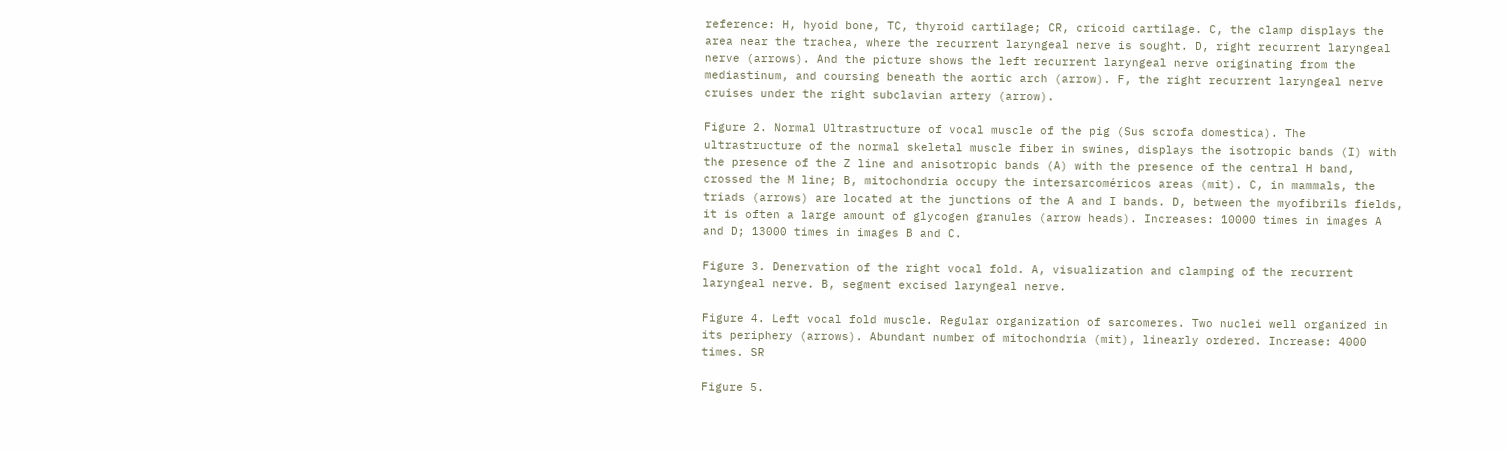reference: H, hyoid bone, TC, thyroid cartilage; CR, cricoid cartilage. C, the clamp displays the area near the trachea, where the recurrent laryngeal nerve is sought. D, right recurrent laryngeal nerve (arrows). And the picture shows the left recurrent laryngeal nerve originating from the mediastinum, and coursing beneath the aortic arch (arrow). F, the right recurrent laryngeal nerve cruises under the right subclavian artery (arrow).

Figure 2. Normal Ultrastructure of vocal muscle of the pig (Sus scrofa domestica). The ultrastructure of the normal skeletal muscle fiber in swines, displays the isotropic bands (I) with the presence of the Z line and anisotropic bands (A) with the presence of the central H band, crossed the M line; B, mitochondria occupy the intersarcoméricos areas (mit). C, in mammals, the triads (arrows) are located at the junctions of the A and I bands. D, between the myofibrils fields, it is often a large amount of glycogen granules (arrow heads). Increases: 10000 times in images A and D; 13000 times in images B and C.

Figure 3. Denervation of the right vocal fold. A, visualization and clamping of the recurrent laryngeal nerve. B, segment excised laryngeal nerve.

Figure 4. Left vocal fold muscle. Regular organization of sarcomeres. Two nuclei well organized in its periphery (arrows). Abundant number of mitochondria (mit), linearly ordered. Increase: 4000 times. SR

Figure 5.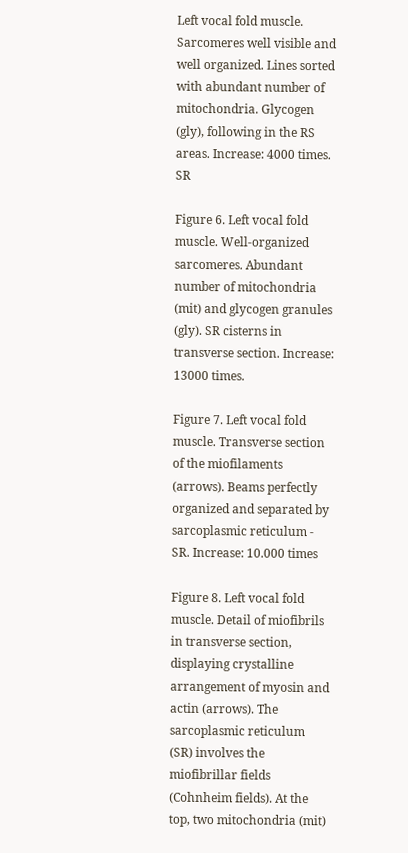Left vocal fold muscle. Sarcomeres well visible and well organized. Lines sorted with abundant number of mitochondria. Glycogen (gly), following in the RS areas. Increase: 4000 times. SR

Figure 6. Left vocal fold muscle. Well-organized sarcomeres. Abundant number of mitochondria (mit) and glycogen granules (gly). SR cisterns in transverse section. Increase: 13000 times.

Figure 7. Left vocal fold muscle. Transverse section of the miofilaments (arrows). Beams perfectly organized and separated by sarcoplasmic reticulum - SR. Increase: 10.000 times

Figure 8. Left vocal fold muscle. Detail of miofibrils in transverse section, displaying crystalline arrangement of myosin and actin (arrows). The sarcoplasmic reticulum (SR) involves the miofibrillar fields (Cohnheim fields). At the top, two mitochondria (mit)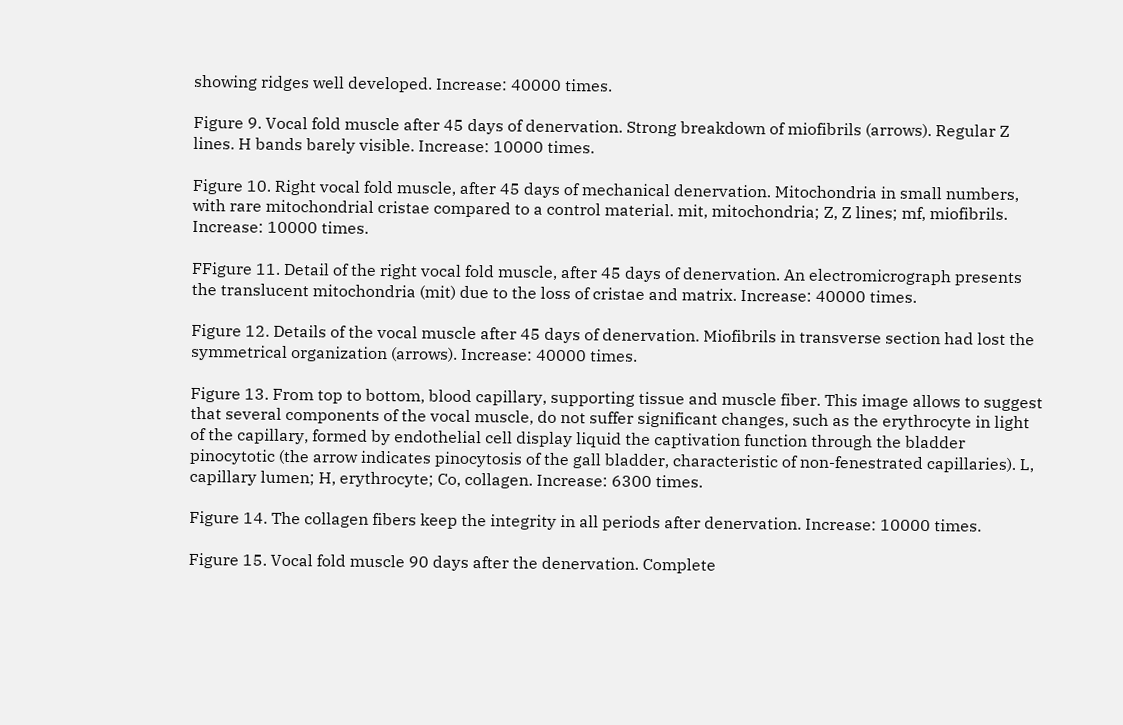showing ridges well developed. Increase: 40000 times.

Figure 9. Vocal fold muscle after 45 days of denervation. Strong breakdown of miofibrils (arrows). Regular Z lines. H bands barely visible. Increase: 10000 times.

Figure 10. Right vocal fold muscle, after 45 days of mechanical denervation. Mitochondria in small numbers, with rare mitochondrial cristae compared to a control material. mit, mitochondria; Z, Z lines; mf, miofibrils. Increase: 10000 times.

FFigure 11. Detail of the right vocal fold muscle, after 45 days of denervation. An electromicrograph presents the translucent mitochondria (mit) due to the loss of cristae and matrix. Increase: 40000 times.

Figure 12. Details of the vocal muscle after 45 days of denervation. Miofibrils in transverse section had lost the symmetrical organization (arrows). Increase: 40000 times.

Figure 13. From top to bottom, blood capillary, supporting tissue and muscle fiber. This image allows to suggest that several components of the vocal muscle, do not suffer significant changes, such as the erythrocyte in light of the capillary, formed by endothelial cell display liquid the captivation function through the bladder pinocytotic (the arrow indicates pinocytosis of the gall bladder, characteristic of non-fenestrated capillaries). L, capillary lumen; H, erythrocyte; Co, collagen. Increase: 6300 times.

Figure 14. The collagen fibers keep the integrity in all periods after denervation. Increase: 10000 times.

Figure 15. Vocal fold muscle 90 days after the denervation. Complete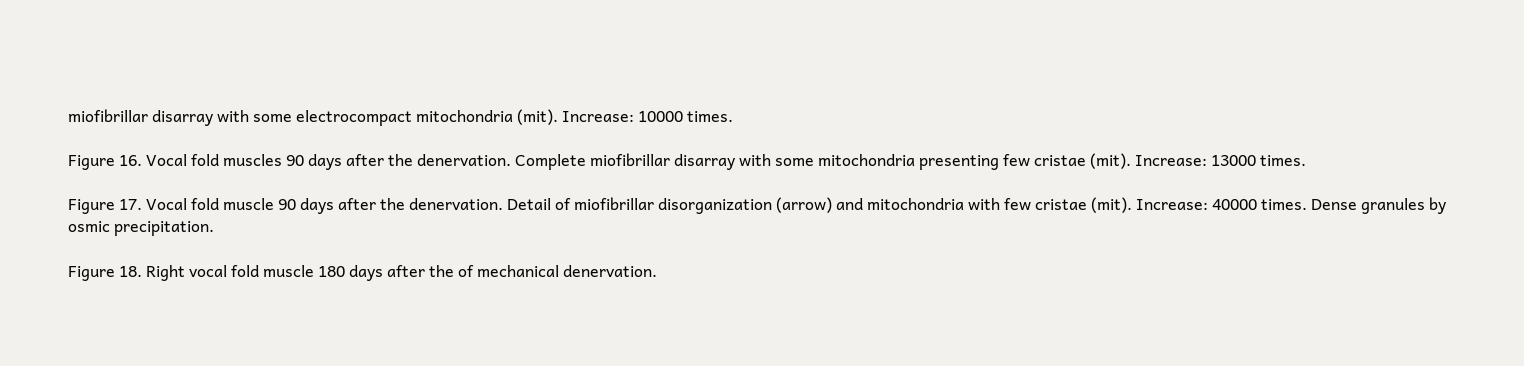miofibrillar disarray with some electrocompact mitochondria (mit). Increase: 10000 times.

Figure 16. Vocal fold muscles 90 days after the denervation. Complete miofibrillar disarray with some mitochondria presenting few cristae (mit). Increase: 13000 times.

Figure 17. Vocal fold muscle 90 days after the denervation. Detail of miofibrillar disorganization (arrow) and mitochondria with few cristae (mit). Increase: 40000 times. Dense granules by osmic precipitation.

Figure 18. Right vocal fold muscle 180 days after the of mechanical denervation.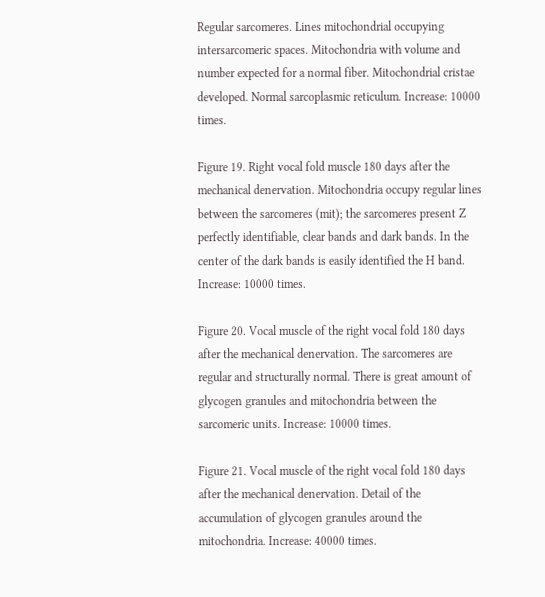Regular sarcomeres. Lines mitochondrial occupying intersarcomeric spaces. Mitochondria with volume and number expected for a normal fiber. Mitochondrial cristae developed. Normal sarcoplasmic reticulum. Increase: 10000 times.

Figure 19. Right vocal fold muscle 180 days after the mechanical denervation. Mitochondria occupy regular lines between the sarcomeres (mit); the sarcomeres present Z perfectly identifiable, clear bands and dark bands. In the center of the dark bands is easily identified the H band. Increase: 10000 times.

Figure 20. Vocal muscle of the right vocal fold 180 days after the mechanical denervation. The sarcomeres are regular and structurally normal. There is great amount of glycogen granules and mitochondria between the sarcomeric units. Increase: 10000 times.

Figure 21. Vocal muscle of the right vocal fold 180 days after the mechanical denervation. Detail of the accumulation of glycogen granules around the mitochondria. Increase: 40000 times.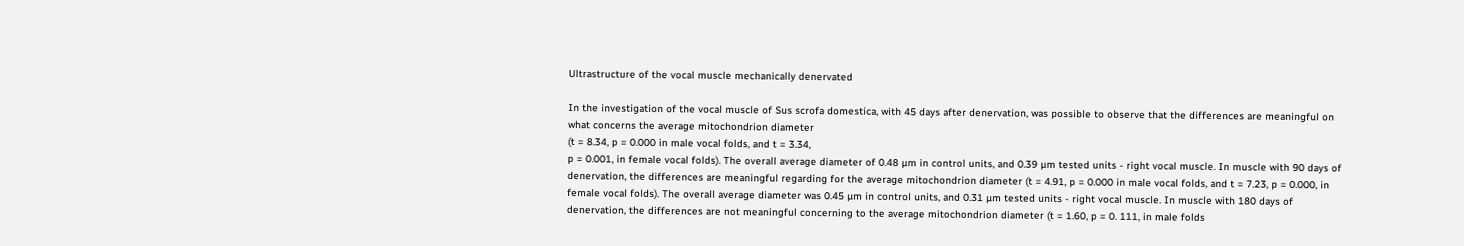Ultrastructure of the vocal muscle mechanically denervated

In the investigation of the vocal muscle of Sus scrofa domestica, with 45 days after denervation, was possible to observe that the differences are meaningful on what concerns the average mitochondrion diameter
(t = 8.34, p = 0.000 in male vocal folds, and t = 3.34,
p = 0.001, in female vocal folds). The overall average diameter of 0.48 µm in control units, and 0.39 µm tested units - right vocal muscle. In muscle with 90 days of denervation, the differences are meaningful regarding for the average mitochondrion diameter (t = 4.91, p = 0.000 in male vocal folds, and t = 7.23, p = 0.000, in female vocal folds). The overall average diameter was 0.45 µm in control units, and 0.31 µm tested units - right vocal muscle. In muscle with 180 days of denervation, the differences are not meaningful concerning to the average mitochondrion diameter (t = 1.60, p = 0. 111, in male folds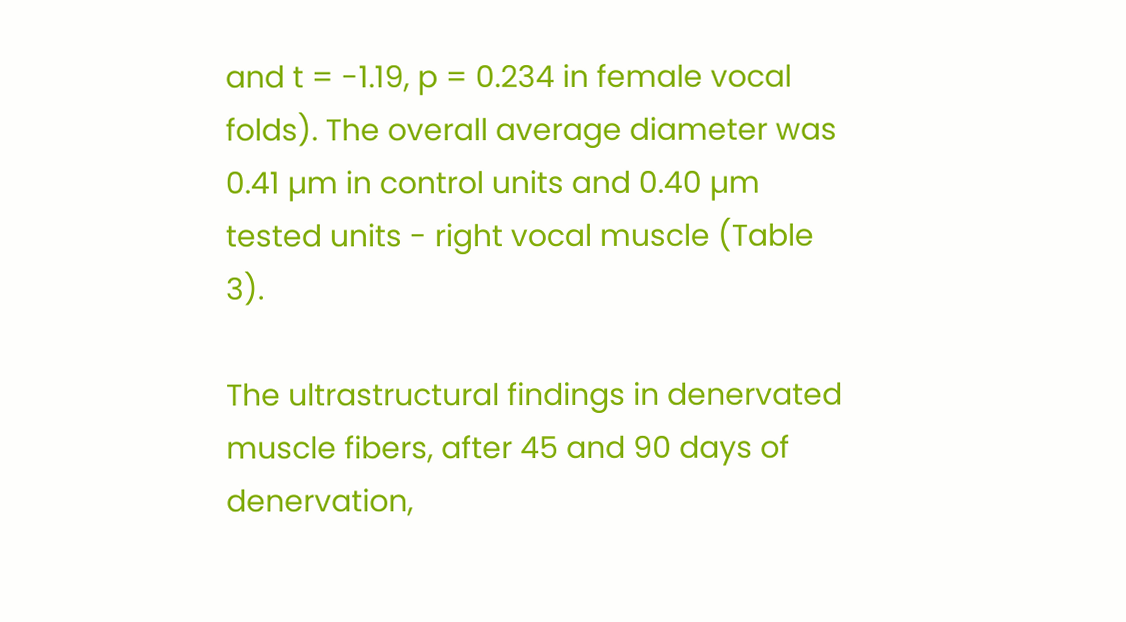and t = -1.19, p = 0.234 in female vocal folds). The overall average diameter was 0.41 µm in control units and 0.40 µm tested units - right vocal muscle (Table 3).

The ultrastructural findings in denervated muscle fibers, after 45 and 90 days of denervation,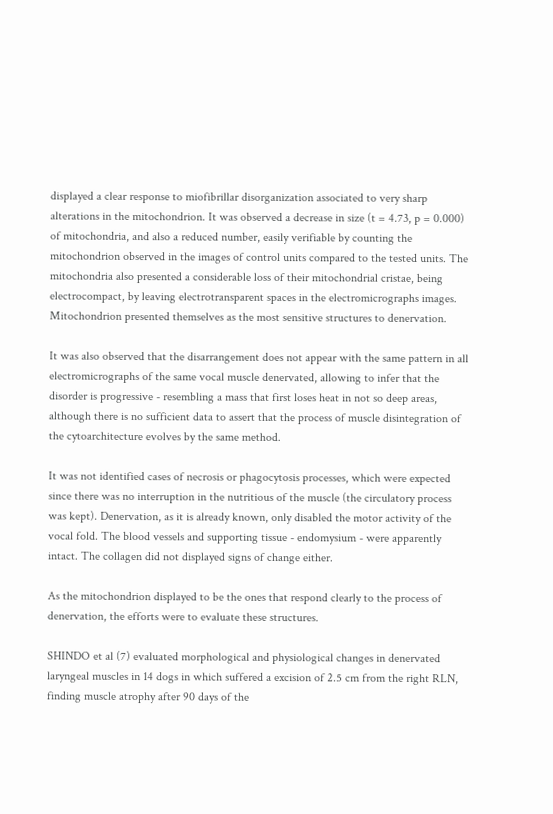displayed a clear response to miofibrillar disorganization associated to very sharp alterations in the mitochondrion. It was observed a decrease in size (t = 4.73, p = 0.000) of mitochondria, and also a reduced number, easily verifiable by counting the mitochondrion observed in the images of control units compared to the tested units. The mitochondria also presented a considerable loss of their mitochondrial cristae, being electrocompact, by leaving electrotransparent spaces in the electromicrographs images. Mitochondrion presented themselves as the most sensitive structures to denervation.

It was also observed that the disarrangement does not appear with the same pattern in all electromicrographs of the same vocal muscle denervated, allowing to infer that the disorder is progressive - resembling a mass that first loses heat in not so deep areas, although there is no sufficient data to assert that the process of muscle disintegration of the cytoarchitecture evolves by the same method.

It was not identified cases of necrosis or phagocytosis processes, which were expected since there was no interruption in the nutritious of the muscle (the circulatory process was kept). Denervation, as it is already known, only disabled the motor activity of the vocal fold. The blood vessels and supporting tissue - endomysium - were apparently intact. The collagen did not displayed signs of change either.

As the mitochondrion displayed to be the ones that respond clearly to the process of denervation, the efforts were to evaluate these structures.

SHINDO et al (7) evaluated morphological and physiological changes in denervated laryngeal muscles in 14 dogs in which suffered a excision of 2.5 cm from the right RLN, finding muscle atrophy after 90 days of the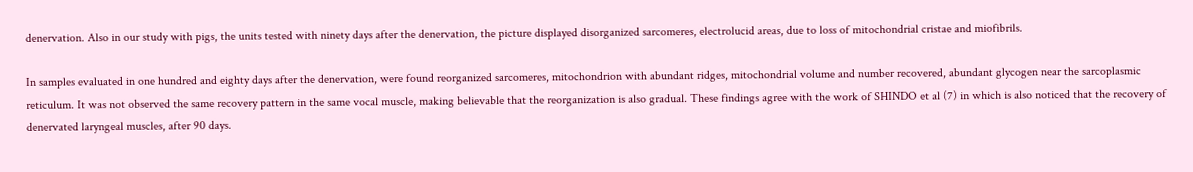denervation. Also in our study with pigs, the units tested with ninety days after the denervation, the picture displayed disorganized sarcomeres, electrolucid areas, due to loss of mitochondrial cristae and miofibrils.

In samples evaluated in one hundred and eighty days after the denervation, were found reorganized sarcomeres, mitochondrion with abundant ridges, mitochondrial volume and number recovered, abundant glycogen near the sarcoplasmic reticulum. It was not observed the same recovery pattern in the same vocal muscle, making believable that the reorganization is also gradual. These findings agree with the work of SHINDO et al (7) in which is also noticed that the recovery of denervated laryngeal muscles, after 90 days.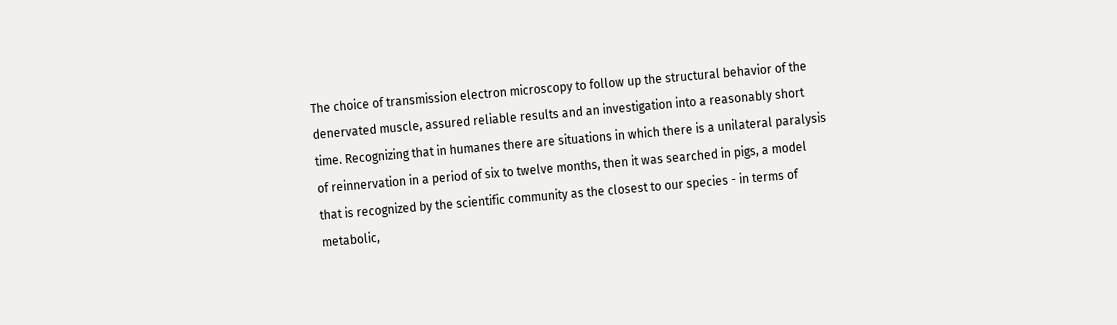The choice of transmission electron microscopy to follow up the structural behavior of the denervated muscle, assured reliable results and an investigation into a reasonably short time. Recognizing that in humanes there are situations in which there is a unilateral paralysis of reinnervation in a period of six to twelve months, then it was searched in pigs, a model that is recognized by the scientific community as the closest to our species - in terms of metabolic,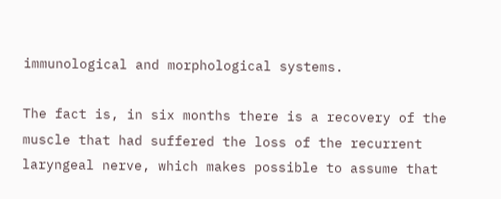immunological and morphological systems.

The fact is, in six months there is a recovery of the muscle that had suffered the loss of the recurrent laryngeal nerve, which makes possible to assume that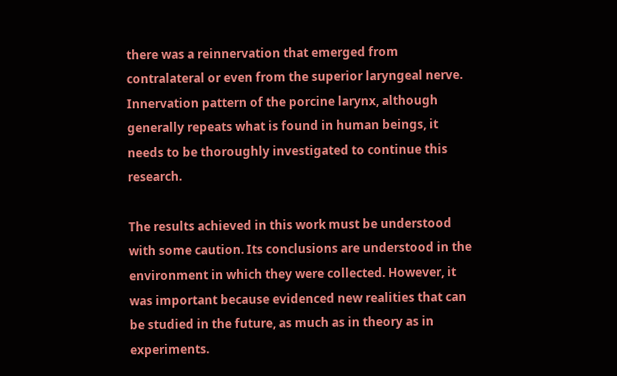there was a reinnervation that emerged from contralateral or even from the superior laryngeal nerve. Innervation pattern of the porcine larynx, although generally repeats what is found in human beings, it needs to be thoroughly investigated to continue this research.

The results achieved in this work must be understood with some caution. Its conclusions are understood in the environment in which they were collected. However, it was important because evidenced new realities that can be studied in the future, as much as in theory as in experiments.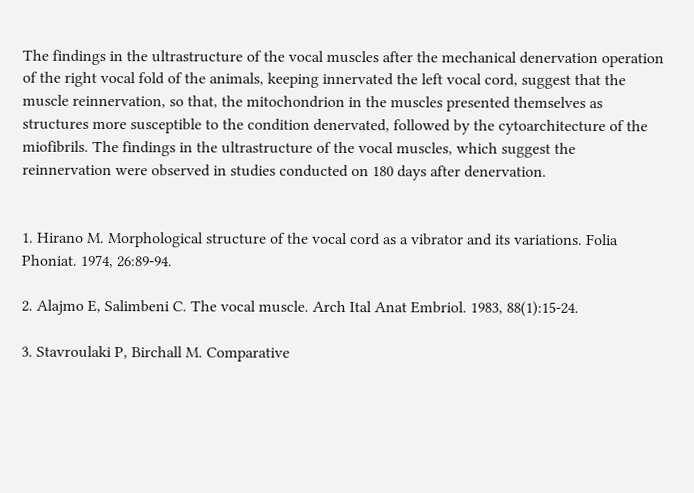The findings in the ultrastructure of the vocal muscles after the mechanical denervation operation of the right vocal fold of the animals, keeping innervated the left vocal cord, suggest that the muscle reinnervation, so that, the mitochondrion in the muscles presented themselves as structures more susceptible to the condition denervated, followed by the cytoarchitecture of the miofibrils. The findings in the ultrastructure of the vocal muscles, which suggest the reinnervation were observed in studies conducted on 180 days after denervation.


1. Hirano M. Morphological structure of the vocal cord as a vibrator and its variations. Folia Phoniat. 1974, 26:89-94.

2. Alajmo E, Salimbeni C. The vocal muscle. Arch Ital Anat Embriol. 1983, 88(1):15-24.

3. Stavroulaki P, Birchall M. Comparative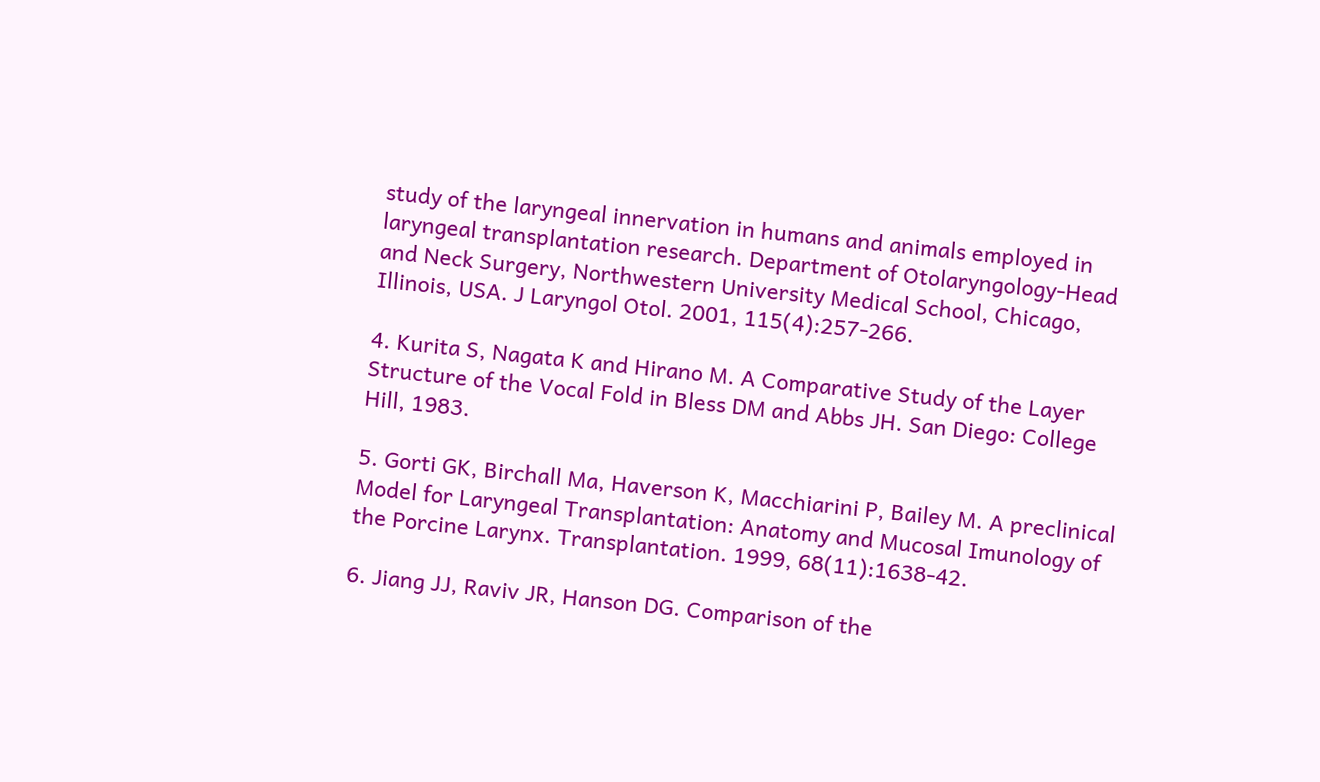study of the laryngeal innervation in humans and animals employed in laryngeal transplantation research. Department of Otolaryngology-Head and Neck Surgery, Northwestern University Medical School, Chicago, Illinois, USA. J Laryngol Otol. 2001, 115(4):257-266.

4. Kurita S, Nagata K and Hirano M. A Comparative Study of the Layer Structure of the Vocal Fold in Bless DM and Abbs JH. San Diego: College Hill, 1983.

5. Gorti GK, Birchall Ma, Haverson K, Macchiarini P, Bailey M. A preclinical Model for Laryngeal Transplantation: Anatomy and Mucosal Imunology of the Porcine Larynx. Transplantation. 1999, 68(11):1638-42.

6. Jiang JJ, Raviv JR, Hanson DG. Comparison of the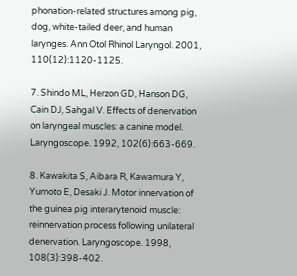phonation-related structures among pig, dog, white-tailed deer, and human larynges. Ann Otol Rhinol Laryngol. 2001, 110(12):1120-1125.

7. Shindo ML, Herzon GD, Hanson DG, Cain DJ, Sahgal V. Effects of denervation on laryngeal muscles: a canine model. Laryngoscope. 1992, 102(6):663-669.

8. Kawakita S, Aibara R, Kawamura Y, Yumoto E, Desaki J. Motor innervation of the guinea pig interarytenoid muscle: reinnervation process following unilateral denervation. Laryngoscope. 1998, 108(3):398-402.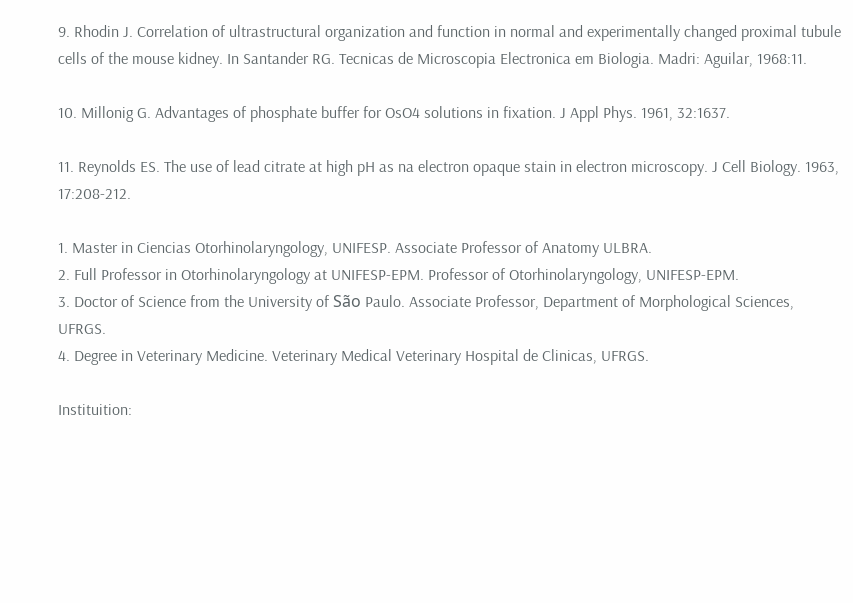9. Rhodin J. Correlation of ultrastructural organization and function in normal and experimentally changed proximal tubule cells of the mouse kidney. In Santander RG. Tecnicas de Microscopia Electronica em Biologia. Madri: Aguilar, 1968:11.

10. Millonig G. Advantages of phosphate buffer for OsO4 solutions in fixation. J Appl Phys. 1961, 32:1637.

11. Reynolds ES. The use of lead citrate at high pH as na electron opaque stain in electron microscopy. J Cell Biology. 1963, 17:208-212.

1. Master in Ciencias Otorhinolaryngology, UNIFESP. Associate Professor of Anatomy ULBRA.
2. Full Professor in Otorhinolaryngology at UNIFESP-EPM. Professor of Otorhinolaryngology, UNIFESP-EPM.
3. Doctor of Science from the University of São Paulo. Associate Professor, Department of Morphological Sciences, UFRGS.
4. Degree in Veterinary Medicine. Veterinary Medical Veterinary Hospital de Clinicas, UFRGS.

Instituition: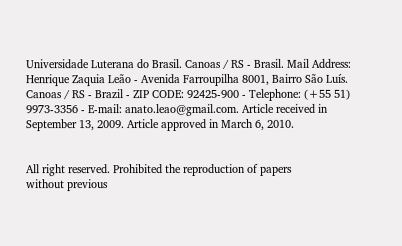Universidade Luterana do Brasil. Canoas / RS - Brasil. Mail Address: Henrique Zaquia Leão - Avenida Farroupilha 8001, Bairro São Luís. Canoas / RS - Brazil - ZIP CODE: 92425-900 - Telephone: (+55 51) 9973-3356 - E-mail: anato.leao@gmail.com. Article received in September 13, 2009. Article approved in March 6, 2010.


All right reserved. Prohibited the reproduction of papers
without previous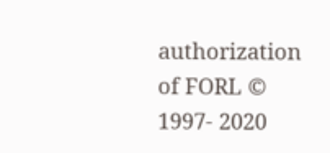authorization of FORL © 1997- 2020